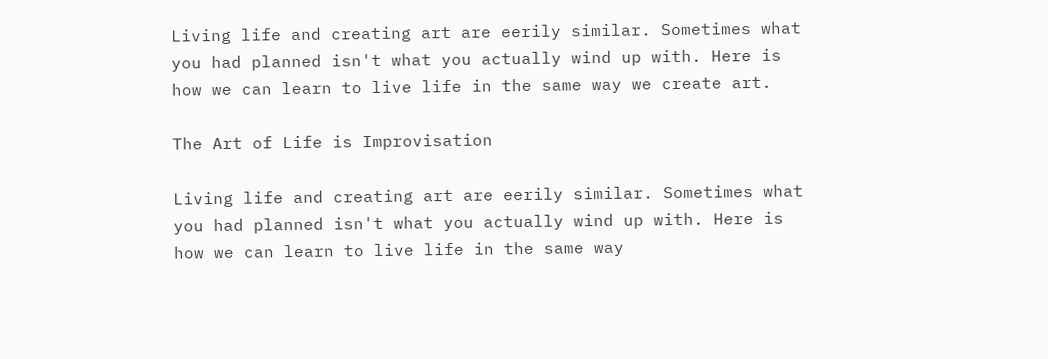Living life and creating art are eerily similar. Sometimes what you had planned isn't what you actually wind up with. Here is how we can learn to live life in the same way we create art.

The Art of Life is Improvisation

Living life and creating art are eerily similar. Sometimes what you had planned isn't what you actually wind up with. Here is how we can learn to live life in the same way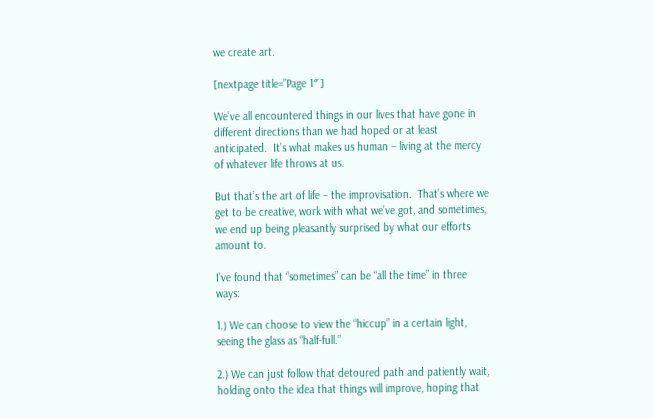we create art.

[nextpage title=”Page 1″ ]

We’ve all encountered things in our lives that have gone in different directions than we had hoped or at least anticipated.  It’s what makes us human – living at the mercy of whatever life throws at us.

But that’s the art of life – the improvisation.  That’s where we get to be creative, work with what we’ve got, and sometimes, we end up being pleasantly surprised by what our efforts amount to.

I’ve found that “sometimes” can be “all the time” in three ways:

1.) We can choose to view the “hiccup” in a certain light, seeing the glass as “half-full.”

2.) We can just follow that detoured path and patiently wait, holding onto the idea that things will improve, hoping that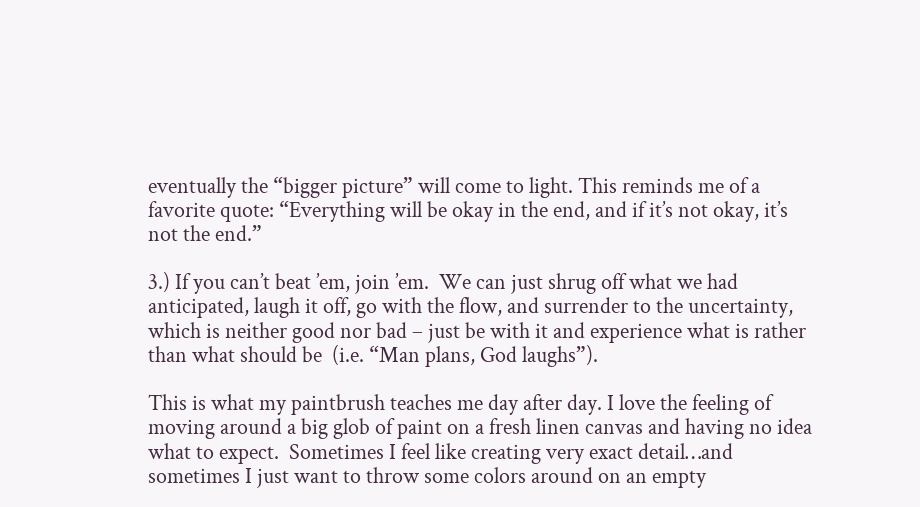eventually the “bigger picture” will come to light. This reminds me of a favorite quote: “Everything will be okay in the end, and if it’s not okay, it’s not the end.”

3.) If you can’t beat ’em, join ’em.  We can just shrug off what we had anticipated, laugh it off, go with the flow, and surrender to the uncertainty, which is neither good nor bad – just be with it and experience what is rather than what should be  (i.e. “Man plans, God laughs”).

This is what my paintbrush teaches me day after day. I love the feeling of moving around a big glob of paint on a fresh linen canvas and having no idea what to expect.  Sometimes I feel like creating very exact detail…and sometimes I just want to throw some colors around on an empty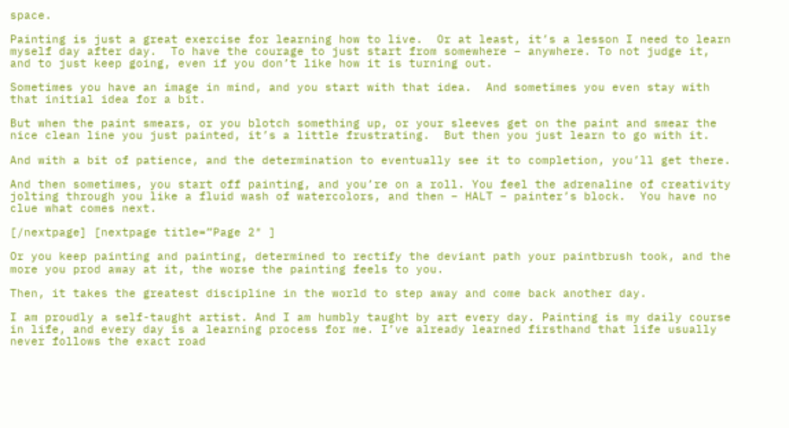space.

Painting is just a great exercise for learning how to live.  Or at least, it’s a lesson I need to learn myself day after day.  To have the courage to just start from somewhere – anywhere. To not judge it, and to just keep going, even if you don’t like how it is turning out.

Sometimes you have an image in mind, and you start with that idea.  And sometimes you even stay with that initial idea for a bit.

But when the paint smears, or you blotch something up, or your sleeves get on the paint and smear the nice clean line you just painted, it’s a little frustrating.  But then you just learn to go with it.

And with a bit of patience, and the determination to eventually see it to completion, you’ll get there.

And then sometimes, you start off painting, and you’re on a roll. You feel the adrenaline of creativity jolting through you like a fluid wash of watercolors, and then – HALT – painter’s block.  You have no clue what comes next.

[/nextpage] [nextpage title=”Page 2″ ]

Or you keep painting and painting, determined to rectify the deviant path your paintbrush took, and the more you prod away at it, the worse the painting feels to you.

Then, it takes the greatest discipline in the world to step away and come back another day.

I am proudly a self-taught artist. And I am humbly taught by art every day. Painting is my daily course in life, and every day is a learning process for me. I’ve already learned firsthand that life usually never follows the exact road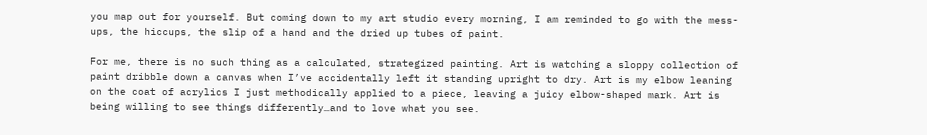you map out for yourself. But coming down to my art studio every morning, I am reminded to go with the mess-ups, the hiccups, the slip of a hand and the dried up tubes of paint.

For me, there is no such thing as a calculated, strategized painting. Art is watching a sloppy collection of paint dribble down a canvas when I’ve accidentally left it standing upright to dry. Art is my elbow leaning on the coat of acrylics I just methodically applied to a piece, leaving a juicy elbow-shaped mark. Art is being willing to see things differently…and to love what you see.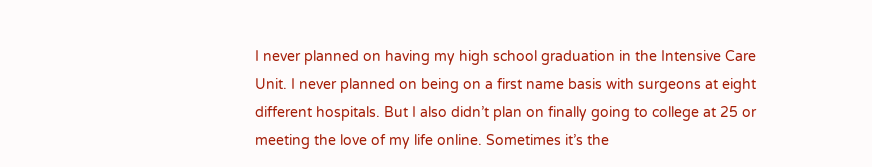I never planned on having my high school graduation in the Intensive Care Unit. I never planned on being on a first name basis with surgeons at eight different hospitals. But I also didn’t plan on finally going to college at 25 or meeting the love of my life online. Sometimes it’s the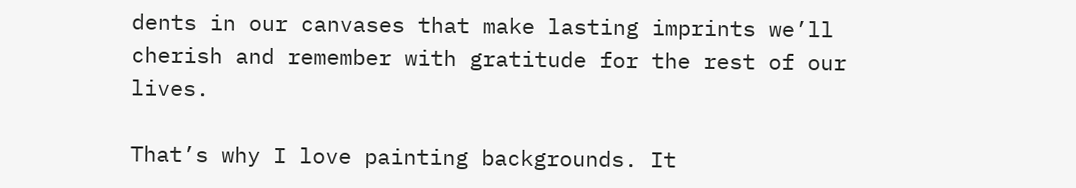dents in our canvases that make lasting imprints we’ll cherish and remember with gratitude for the rest of our lives.

That’s why I love painting backgrounds. It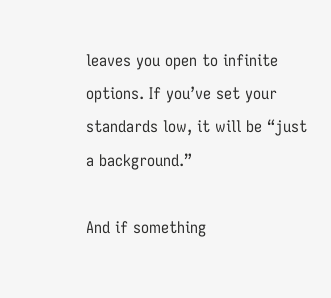leaves you open to infinite options. If you’ve set your standards low, it will be “just a background.”

And if something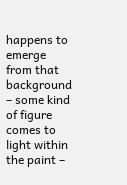happens to emerge from that background – some kind of figure comes to light within the paint –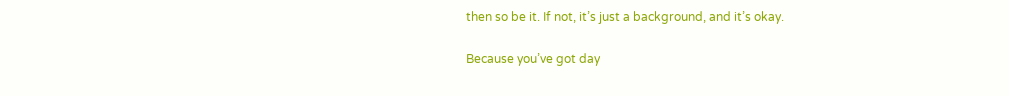then so be it. If not, it’s just a background, and it’s okay.

Because you’ve got day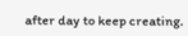after day to keep creating.